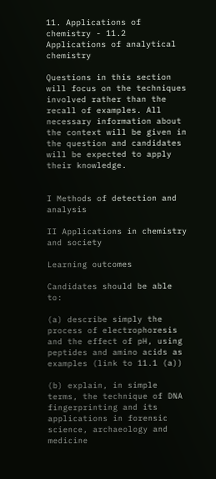11. Applications of chemistry - 11.2 Applications of analytical chemistry

Questions in this section will focus on the techniques involved rather than the recall of examples. All necessary information about the context will be given in the question and candidates will be expected to apply their knowledge.


I Methods of detection and analysis

II Applications in chemistry and society

Learning outcomes

Candidates should be able to:

(a) describe simply the process of electrophoresis and the effect of pH, using peptides and amino acids as examples (link to 11.1 (a))

(b) explain, in simple terms, the technique of DNA fingerprinting and its applications in forensic science, archaeology and medicine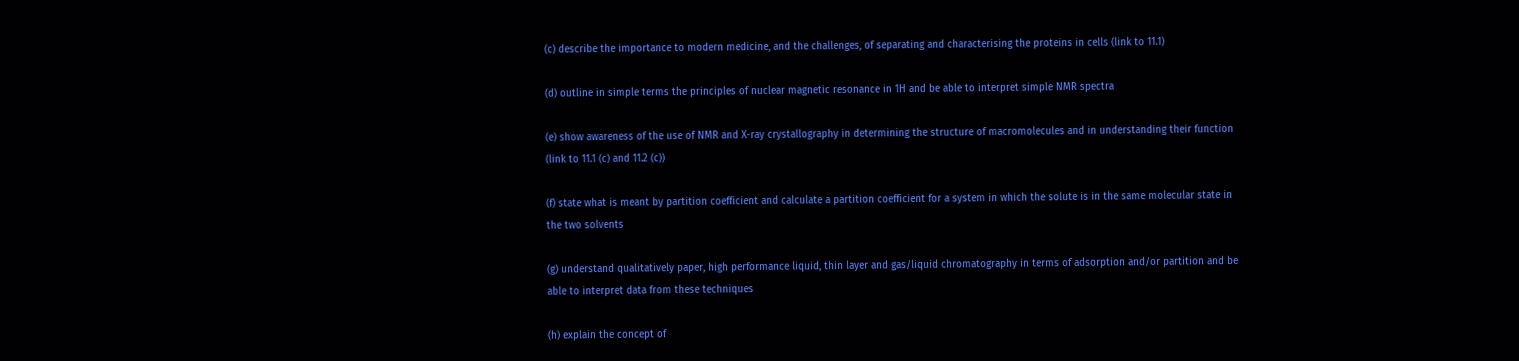(c) describe the importance to modern medicine, and the challenges, of separating and characterising the proteins in cells (link to 11.1)

(d) outline in simple terms the principles of nuclear magnetic resonance in 1H and be able to interpret simple NMR spectra

(e) show awareness of the use of NMR and X-ray crystallography in determining the structure of macromolecules and in understanding their function (link to 11.1 (c) and 11.2 (c))

(f) state what is meant by partition coefficient and calculate a partition coefficient for a system in which the solute is in the same molecular state in the two solvents

(g) understand qualitatively paper, high performance liquid, thin layer and gas/liquid chromatography in terms of adsorption and/or partition and be able to interpret data from these techniques

(h) explain the concept of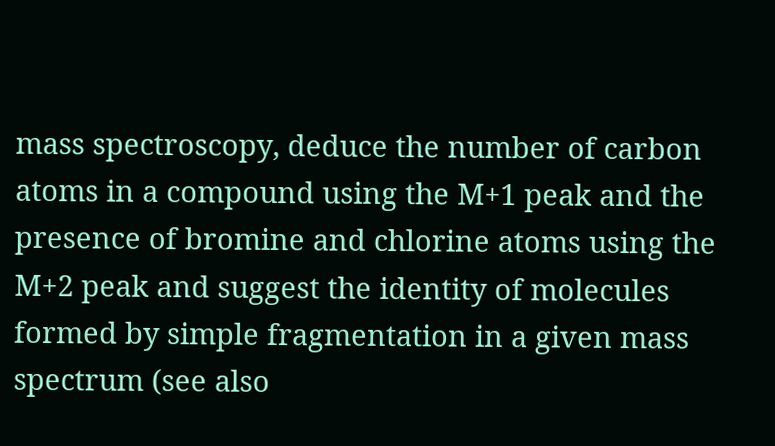mass spectroscopy, deduce the number of carbon atoms in a compound using the M+1 peak and the presence of bromine and chlorine atoms using the M+2 peak and suggest the identity of molecules formed by simple fragmentation in a given mass spectrum (see also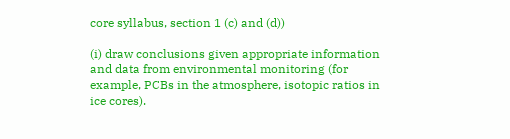core syllabus, section 1 (c) and (d))

(i) draw conclusions given appropriate information and data from environmental monitoring (for example, PCBs in the atmosphere, isotopic ratios in ice cores).